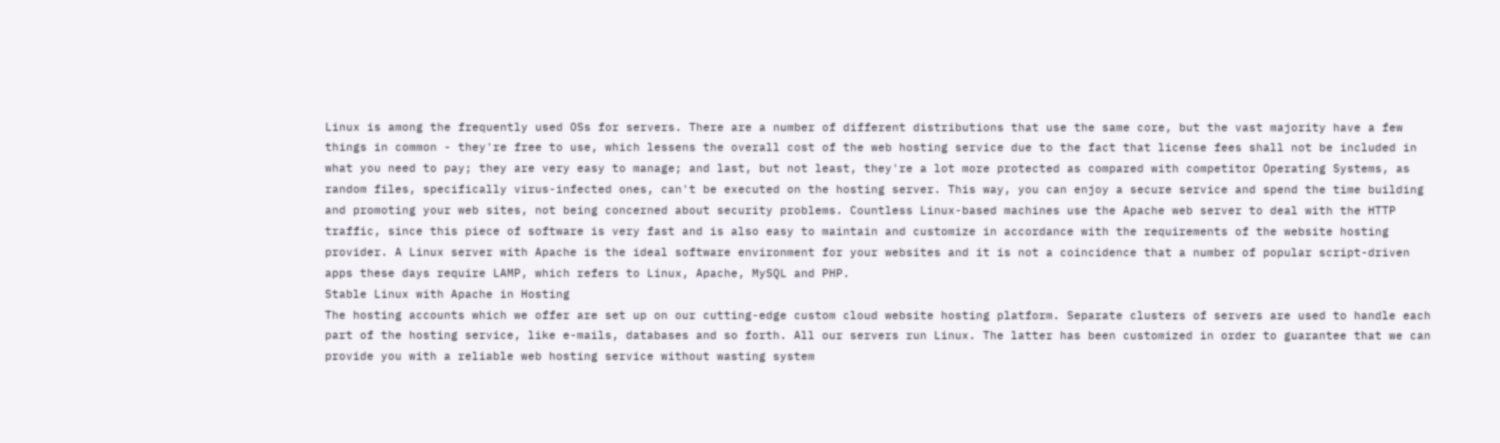Linux is among the frequently used OSs for servers. There are a number of different distributions that use the same core, but the vast majority have a few things in common - they're free to use, which lessens the overall cost of the web hosting service due to the fact that license fees shall not be included in what you need to pay; they are very easy to manage; and last, but not least, they're a lot more protected as compared with competitor Operating Systems, as random files, specifically virus-infected ones, can't be executed on the hosting server. This way, you can enjoy a secure service and spend the time building and promoting your web sites, not being concerned about security problems. Countless Linux-based machines use the Apache web server to deal with the HTTP traffic, since this piece of software is very fast and is also easy to maintain and customize in accordance with the requirements of the website hosting provider. A Linux server with Apache is the ideal software environment for your websites and it is not a coincidence that a number of popular script-driven apps these days require LAMP, which refers to Linux, Apache, MySQL and PHP.
Stable Linux with Apache in Hosting
The hosting accounts which we offer are set up on our cutting-edge custom cloud website hosting platform. Separate clusters of servers are used to handle each part of the hosting service, like e-mails, databases and so forth. All our servers run Linux. The latter has been customized in order to guarantee that we can provide you with a reliable web hosting service without wasting system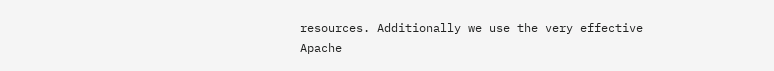resources. Additionally we use the very effective Apache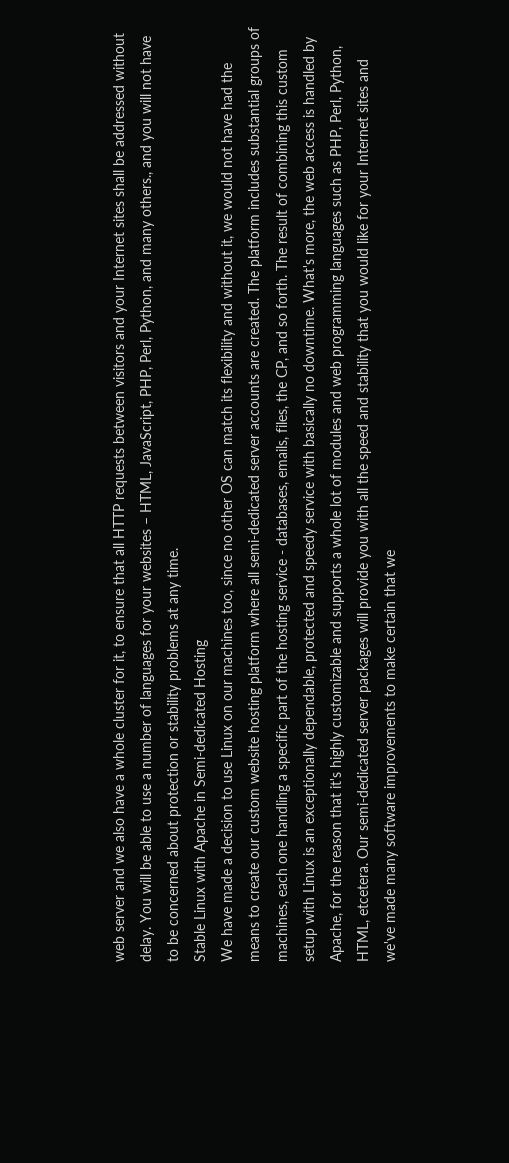web server and we also have a whole cluster for it, to ensure that all HTTP requests between visitors and your Internet sites shall be addressed without delay. You will be able to use a number of languages for your websites – HTML, JavaScript, PHP, Perl, Python, and many others., and you will not have to be concerned about protection or stability problems at any time.
Stable Linux with Apache in Semi-dedicated Hosting
We have made a decision to use Linux on our machines too, since no other OS can match its flexibility and without it, we would not have had the means to create our custom website hosting platform where all semi-dedicated server accounts are created. The platform includes substantial groups of machines, each one handling a specific part of the hosting service - databases, emails, files, the CP, and so forth. The result of combining this custom setup with Linux is an exceptionally dependable, protected and speedy service with basically no downtime. What's more, the web access is handled by Apache, for the reason that it's highly customizable and supports a whole lot of modules and web programming languages such as PHP, Perl, Python, HTML, etcetera. Our semi-dedicated server packages will provide you with all the speed and stability that you would like for your Internet sites and we've made many software improvements to make certain that we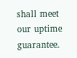shall meet our uptime guarantee.